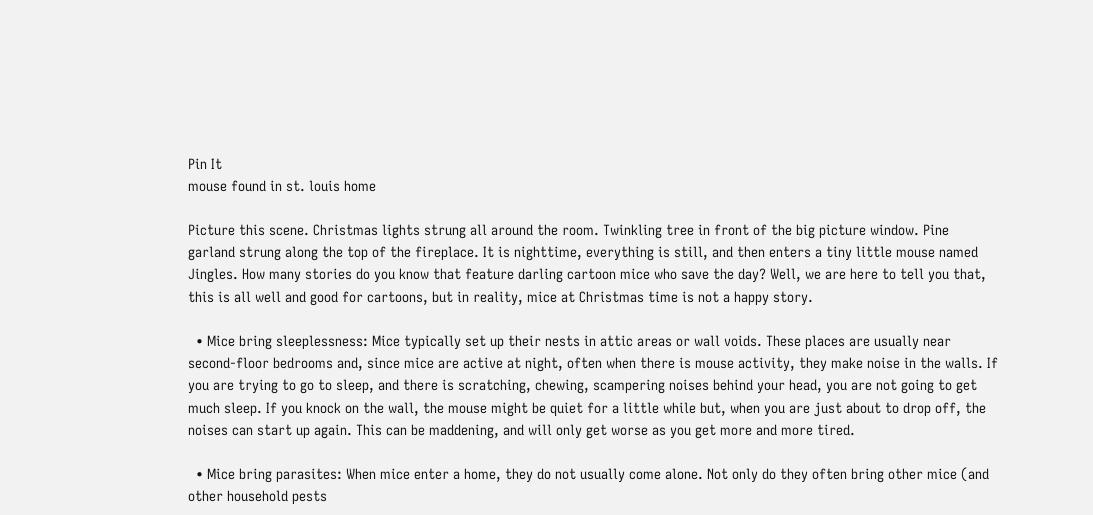Pin It
mouse found in st. louis home

Picture this scene. Christmas lights strung all around the room. Twinkling tree in front of the big picture window. Pine garland strung along the top of the fireplace. It is nighttime, everything is still, and then enters a tiny little mouse named Jingles. How many stories do you know that feature darling cartoon mice who save the day? Well, we are here to tell you that, this is all well and good for cartoons, but in reality, mice at Christmas time is not a happy story.

  • Mice bring sleeplessness: Mice typically set up their nests in attic areas or wall voids. These places are usually near second-floor bedrooms and, since mice are active at night, often when there is mouse activity, they make noise in the walls. If you are trying to go to sleep, and there is scratching, chewing, scampering noises behind your head, you are not going to get much sleep. If you knock on the wall, the mouse might be quiet for a little while but, when you are just about to drop off, the noises can start up again. This can be maddening, and will only get worse as you get more and more tired.

  • Mice bring parasites: When mice enter a home, they do not usually come alone. Not only do they often bring other mice (and other household pests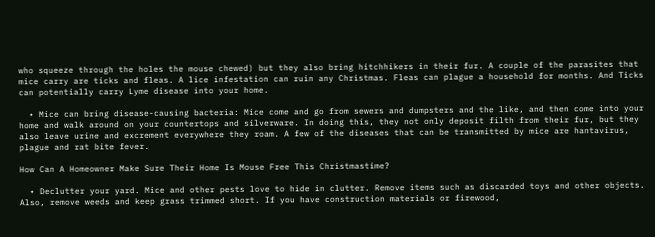who squeeze through the holes the mouse chewed) but they also bring hitchhikers in their fur. A couple of the parasites that mice carry are ticks and fleas. A lice infestation can ruin any Christmas. Fleas can plague a household for months. And Ticks can potentially carry Lyme disease into your home.

  • Mice can bring disease-causing bacteria: Mice come and go from sewers and dumpsters and the like, and then come into your home and walk around on your countertops and silverware. In doing this, they not only deposit filth from their fur, but they also leave urine and excrement everywhere they roam. A few of the diseases that can be transmitted by mice are hantavirus, plague and rat bite fever.

How Can A Homeowner Make Sure Their Home Is Mouse Free This Christmastime?

  • Declutter your yard. Mice and other pests love to hide in clutter. Remove items such as discarded toys and other objects. Also, remove weeds and keep grass trimmed short. If you have construction materials or firewood,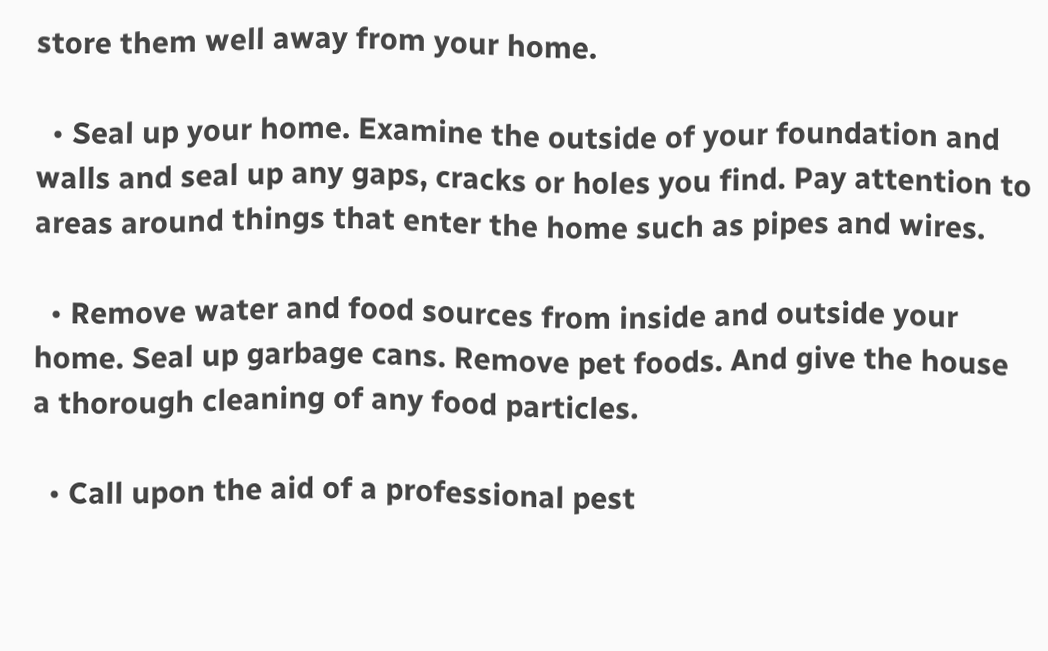store them well away from your home.

  • Seal up your home. Examine the outside of your foundation and walls and seal up any gaps, cracks or holes you find. Pay attention to areas around things that enter the home such as pipes and wires.

  • Remove water and food sources from inside and outside your home. Seal up garbage cans. Remove pet foods. And give the house a thorough cleaning of any food particles.

  • Call upon the aid of a professional pest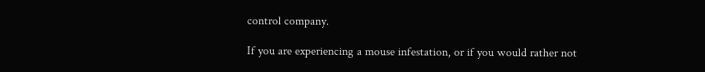control company.

If you are experiencing a mouse infestation, or if you would rather not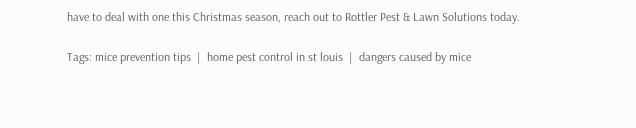have to deal with one this Christmas season, reach out to Rottler Pest & Lawn Solutions today.

Tags: mice prevention tips  |  home pest control in st louis  |  dangers caused by mice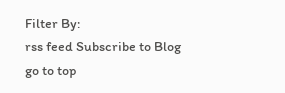Filter By:
rss feed Subscribe to Blog
go to top